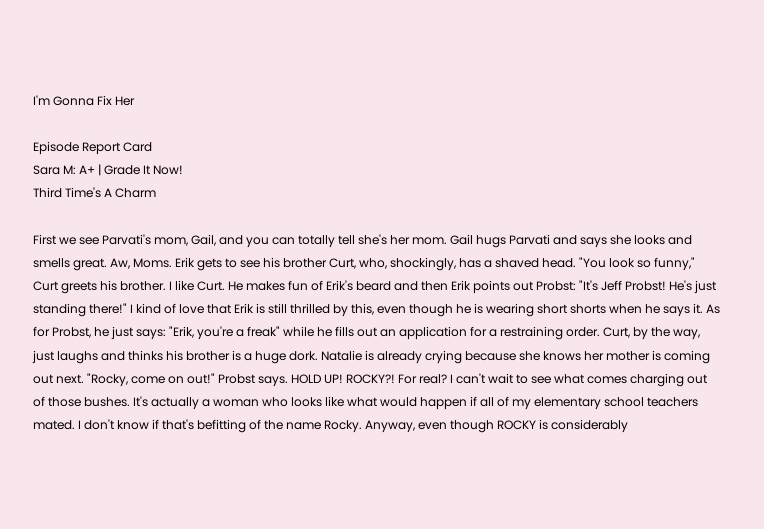I'm Gonna Fix Her

Episode Report Card
Sara M: A+ | Grade It Now!
Third Time's A Charm

First we see Parvati's mom, Gail, and you can totally tell she's her mom. Gail hugs Parvati and says she looks and smells great. Aw, Moms. Erik gets to see his brother Curt, who, shockingly, has a shaved head. "You look so funny," Curt greets his brother. I like Curt. He makes fun of Erik's beard and then Erik points out Probst: "It's Jeff Probst! He's just standing there!" I kind of love that Erik is still thrilled by this, even though he is wearing short shorts when he says it. As for Probst, he just says: "Erik, you're a freak" while he fills out an application for a restraining order. Curt, by the way, just laughs and thinks his brother is a huge dork. Natalie is already crying because she knows her mother is coming out next. "Rocky, come on out!" Probst says. HOLD UP! ROCKY?! For real? I can't wait to see what comes charging out of those bushes. It's actually a woman who looks like what would happen if all of my elementary school teachers mated. I don't know if that's befitting of the name Rocky. Anyway, even though ROCKY is considerably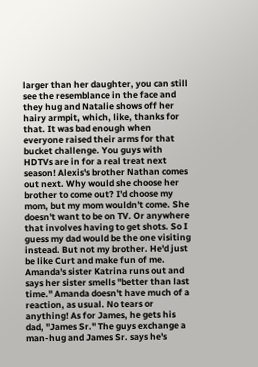larger than her daughter, you can still see the resemblance in the face and they hug and Natalie shows off her hairy armpit, which, like, thanks for that. It was bad enough when everyone raised their arms for that bucket challenge. You guys with HDTVs are in for a real treat next season! Alexis's brother Nathan comes out next. Why would she choose her brother to come out? I'd choose my mom, but my mom wouldn't come. She doesn't want to be on TV. Or anywhere that involves having to get shots. So I guess my dad would be the one visiting instead. But not my brother. He'd just be like Curt and make fun of me. Amanda's sister Katrina runs out and says her sister smells "better than last time." Amanda doesn't have much of a reaction, as usual. No tears or anything! As for James, he gets his dad, "James Sr." The guys exchange a man-hug and James Sr. says he's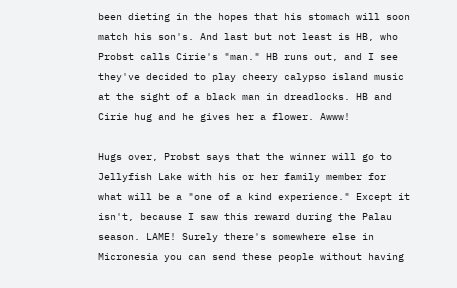been dieting in the hopes that his stomach will soon match his son's. And last but not least is HB, who Probst calls Cirie's "man." HB runs out, and I see they've decided to play cheery calypso island music at the sight of a black man in dreadlocks. HB and Cirie hug and he gives her a flower. Awww!

Hugs over, Probst says that the winner will go to Jellyfish Lake with his or her family member for what will be a "one of a kind experience." Except it isn't, because I saw this reward during the Palau season. LAME! Surely there's somewhere else in Micronesia you can send these people without having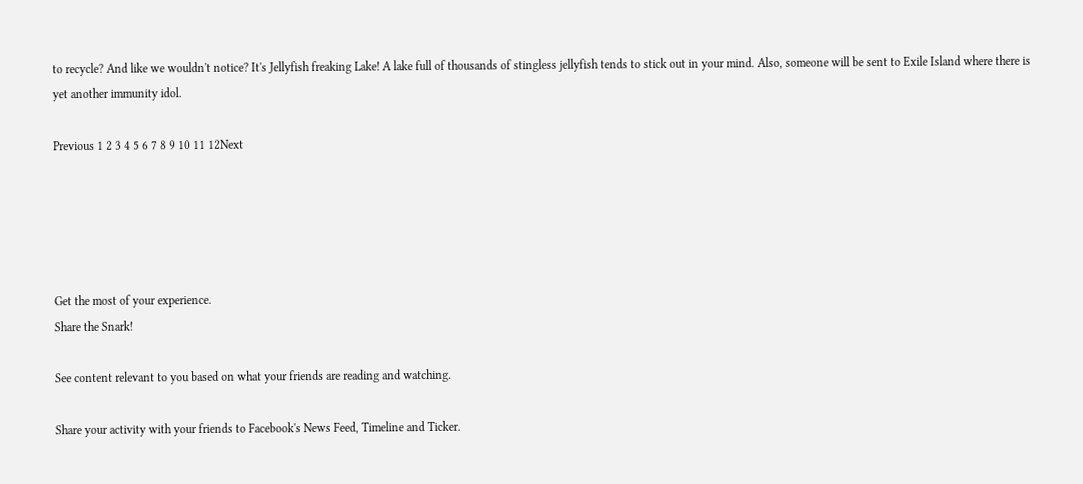to recycle? And like we wouldn't notice? It's Jellyfish freaking Lake! A lake full of thousands of stingless jellyfish tends to stick out in your mind. Also, someone will be sent to Exile Island where there is yet another immunity idol.

Previous 1 2 3 4 5 6 7 8 9 10 11 12Next





Get the most of your experience.
Share the Snark!

See content relevant to you based on what your friends are reading and watching.

Share your activity with your friends to Facebook's News Feed, Timeline and Ticker.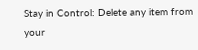Stay in Control: Delete any item from your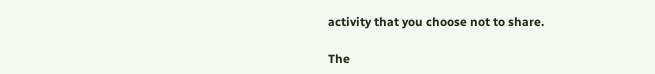activity that you choose not to share.

The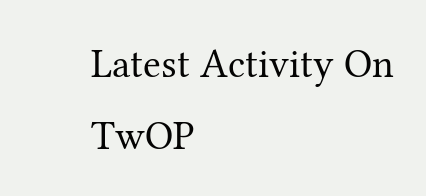Latest Activity On TwOP